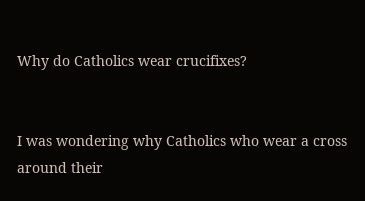Why do Catholics wear crucifixes?


I was wondering why Catholics who wear a cross around their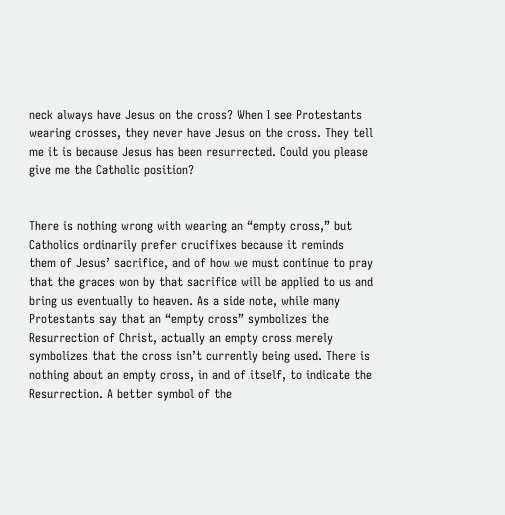neck always have Jesus on the cross? When I see Protestants wearing crosses, they never have Jesus on the cross. They tell me it is because Jesus has been resurrected. Could you please give me the Catholic position?


There is nothing wrong with wearing an “empty cross,” but Catholics ordinarily prefer crucifixes because it reminds them of Jesus’ sacrifice, and of how we must continue to pray that the graces won by that sacrifice will be applied to us and bring us eventually to heaven. As a side note, while many Protestants say that an “empty cross” symbolizes the Resurrection of Christ, actually an empty cross merely symbolizes that the cross isn’t currently being used. There is nothing about an empty cross, in and of itself, to indicate the Resurrection. A better symbol of the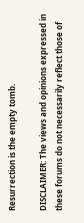Resurrection is the empty tomb.

DISCLAIMER: The views and opinions expressed in these forums do not necessarily reflect those of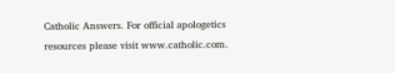Catholic Answers. For official apologetics resources please visit www.catholic.com.